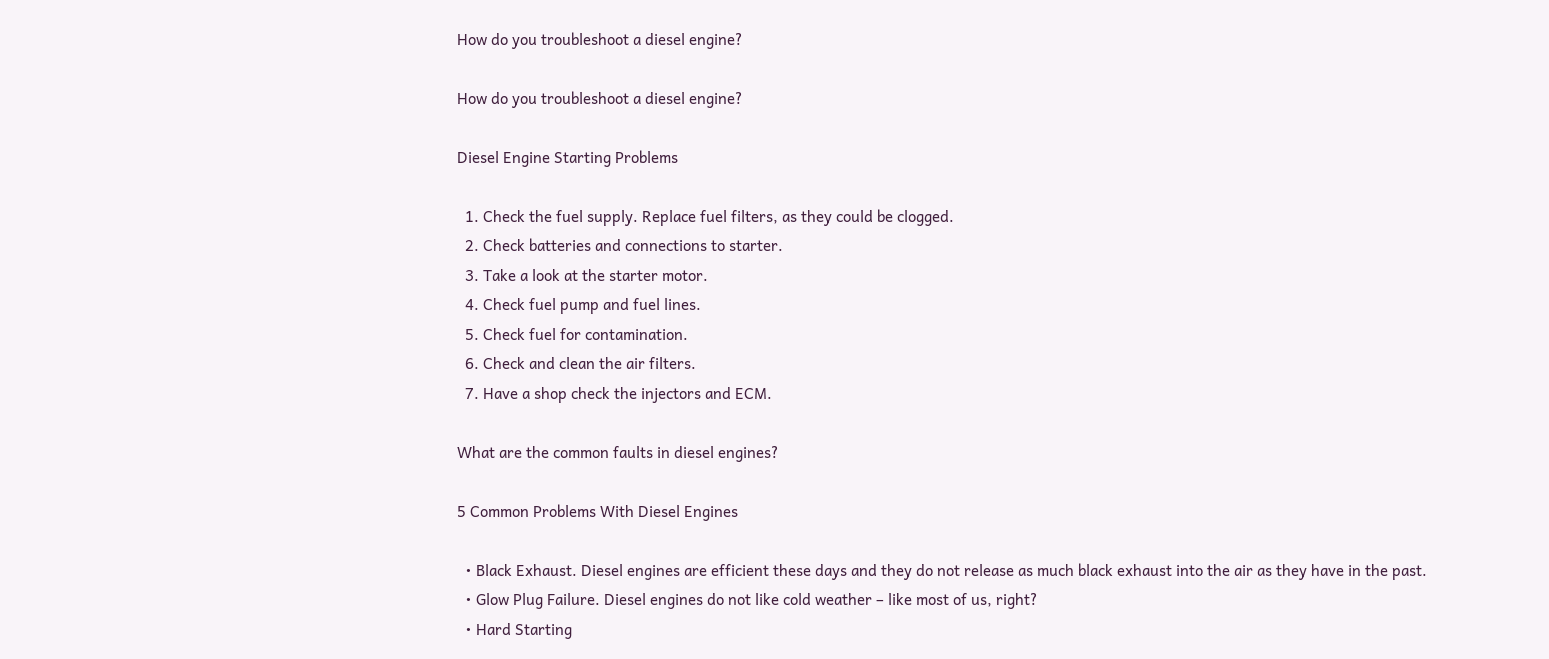How do you troubleshoot a diesel engine?

How do you troubleshoot a diesel engine?

Diesel Engine Starting Problems

  1. Check the fuel supply. Replace fuel filters, as they could be clogged.
  2. Check batteries and connections to starter.
  3. Take a look at the starter motor.
  4. Check fuel pump and fuel lines.
  5. Check fuel for contamination.
  6. Check and clean the air filters.
  7. Have a shop check the injectors and ECM.

What are the common faults in diesel engines?

5 Common Problems With Diesel Engines

  • Black Exhaust. Diesel engines are efficient these days and they do not release as much black exhaust into the air as they have in the past.
  • Glow Plug Failure. Diesel engines do not like cold weather – like most of us, right?
  • Hard Starting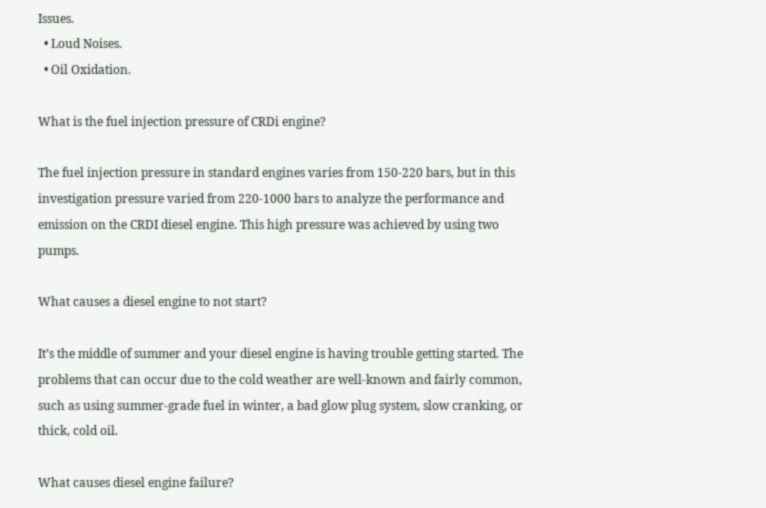Issues.
  • Loud Noises.
  • Oil Oxidation.

What is the fuel injection pressure of CRDi engine?

The fuel injection pressure in standard engines varies from 150-220 bars, but in this investigation pressure varied from 220-1000 bars to analyze the performance and emission on the CRDI diesel engine. This high pressure was achieved by using two pumps.

What causes a diesel engine to not start?

It’s the middle of summer and your diesel engine is having trouble getting started. The problems that can occur due to the cold weather are well-known and fairly common, such as using summer-grade fuel in winter, a bad glow plug system, slow cranking, or thick, cold oil.

What causes diesel engine failure?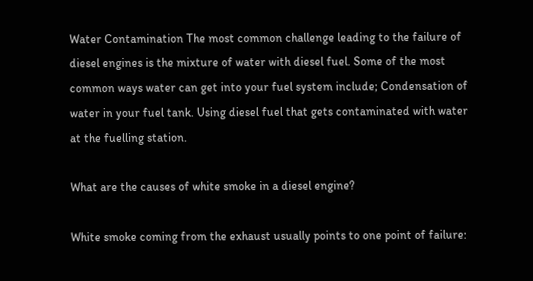Water Contamination The most common challenge leading to the failure of diesel engines is the mixture of water with diesel fuel. Some of the most common ways water can get into your fuel system include; Condensation of water in your fuel tank. Using diesel fuel that gets contaminated with water at the fuelling station.

What are the causes of white smoke in a diesel engine?

White smoke coming from the exhaust usually points to one point of failure: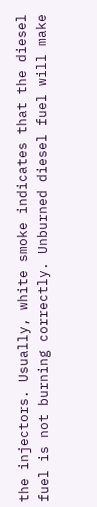the injectors. Usually, white smoke indicates that the diesel fuel is not burning correctly. Unburned diesel fuel will make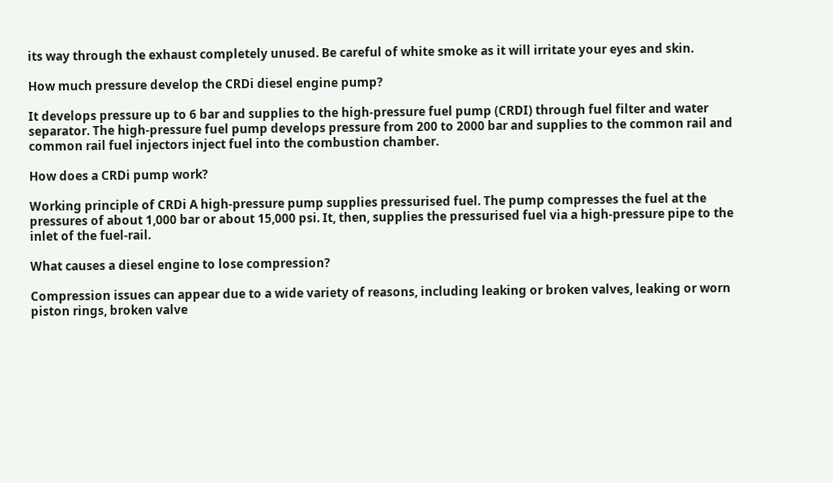its way through the exhaust completely unused. Be careful of white smoke as it will irritate your eyes and skin.

How much pressure develop the CRDi diesel engine pump?

It develops pressure up to 6 bar and supplies to the high-pressure fuel pump (CRDI) through fuel filter and water separator. The high-pressure fuel pump develops pressure from 200 to 2000 bar and supplies to the common rail and common rail fuel injectors inject fuel into the combustion chamber.

How does a CRDi pump work?

Working principle of CRDi A high-pressure pump supplies pressurised fuel. The pump compresses the fuel at the pressures of about 1,000 bar or about 15,000 psi. It, then, supplies the pressurised fuel via a high-pressure pipe to the inlet of the fuel-rail.

What causes a diesel engine to lose compression?

Compression issues can appear due to a wide variety of reasons, including leaking or broken valves, leaking or worn piston rings, broken valve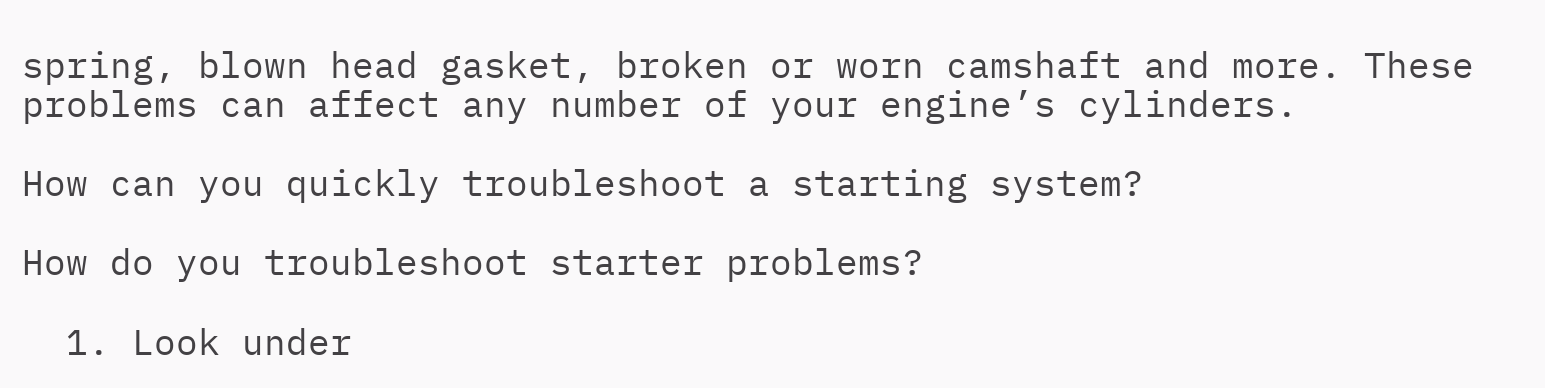spring, blown head gasket, broken or worn camshaft and more. These problems can affect any number of your engine’s cylinders.

How can you quickly troubleshoot a starting system?

How do you troubleshoot starter problems?

  1. Look under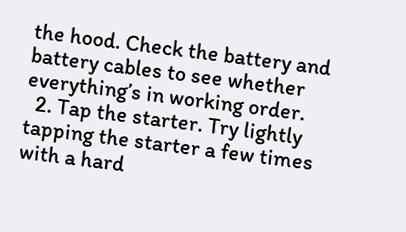the hood. Check the battery and battery cables to see whether everything’s in working order.
  2. Tap the starter. Try lightly tapping the starter a few times with a hard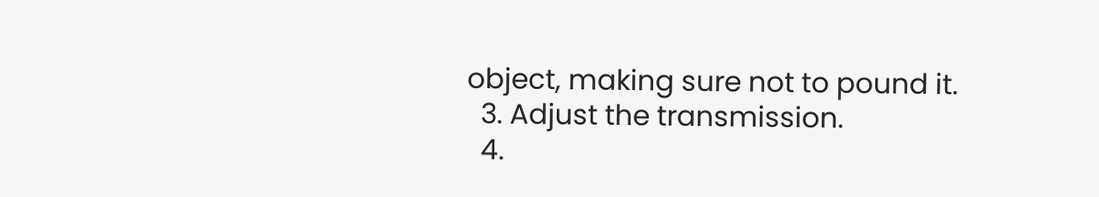object, making sure not to pound it.
  3. Adjust the transmission.
  4.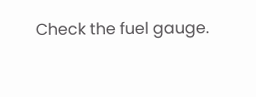Check the fuel gauge.